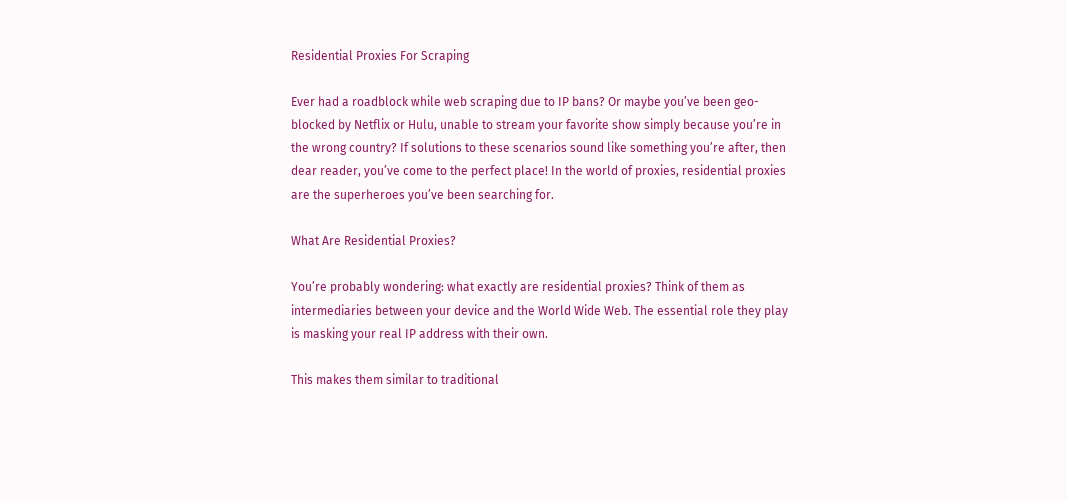Residential Proxies For Scraping

Ever had a roadblock while web scraping due to IP bans? Or maybe you’ve been geo-blocked by Netflix or Hulu, unable to stream your favorite show simply because you’re in the wrong country? If solutions to these scenarios sound like something you’re after, then dear reader, you’ve come to the perfect place! In the world of proxies, residential proxies are the superheroes you’ve been searching for.

What Are Residential Proxies?

You’re probably wondering: what exactly are residential proxies? Think of them as intermediaries between your device and the World Wide Web. The essential role they play is masking your real IP address with their own.

This makes them similar to traditional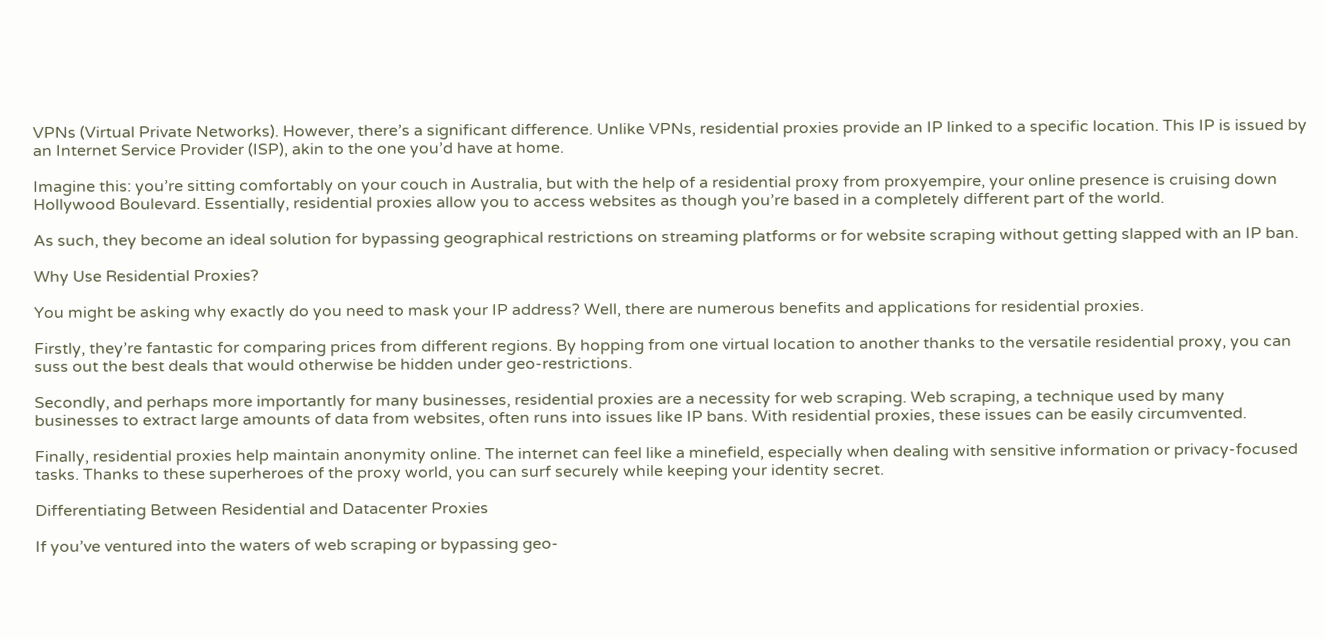VPNs (Virtual Private Networks). However, there’s a significant difference. Unlike VPNs, residential proxies provide an IP linked to a specific location. This IP is issued by an Internet Service Provider (ISP), akin to the one you’d have at home.

Imagine this: you’re sitting comfortably on your couch in Australia, but with the help of a residential proxy from proxyempire, your online presence is cruising down Hollywood Boulevard. Essentially, residential proxies allow you to access websites as though you’re based in a completely different part of the world.

As such, they become an ideal solution for bypassing geographical restrictions on streaming platforms or for website scraping without getting slapped with an IP ban.

Why Use Residential Proxies?

You might be asking why exactly do you need to mask your IP address? Well, there are numerous benefits and applications for residential proxies.

Firstly, they’re fantastic for comparing prices from different regions. By hopping from one virtual location to another thanks to the versatile residential proxy, you can suss out the best deals that would otherwise be hidden under geo-restrictions.

Secondly, and perhaps more importantly for many businesses, residential proxies are a necessity for web scraping. Web scraping, a technique used by many businesses to extract large amounts of data from websites, often runs into issues like IP bans. With residential proxies, these issues can be easily circumvented.

Finally, residential proxies help maintain anonymity online. The internet can feel like a minefield, especially when dealing with sensitive information or privacy-focused tasks. Thanks to these superheroes of the proxy world, you can surf securely while keeping your identity secret.

Differentiating Between Residential and Datacenter Proxies

If you’ve ventured into the waters of web scraping or bypassing geo-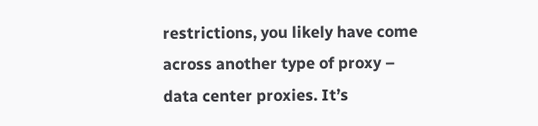restrictions, you likely have come across another type of proxy – data center proxies. It’s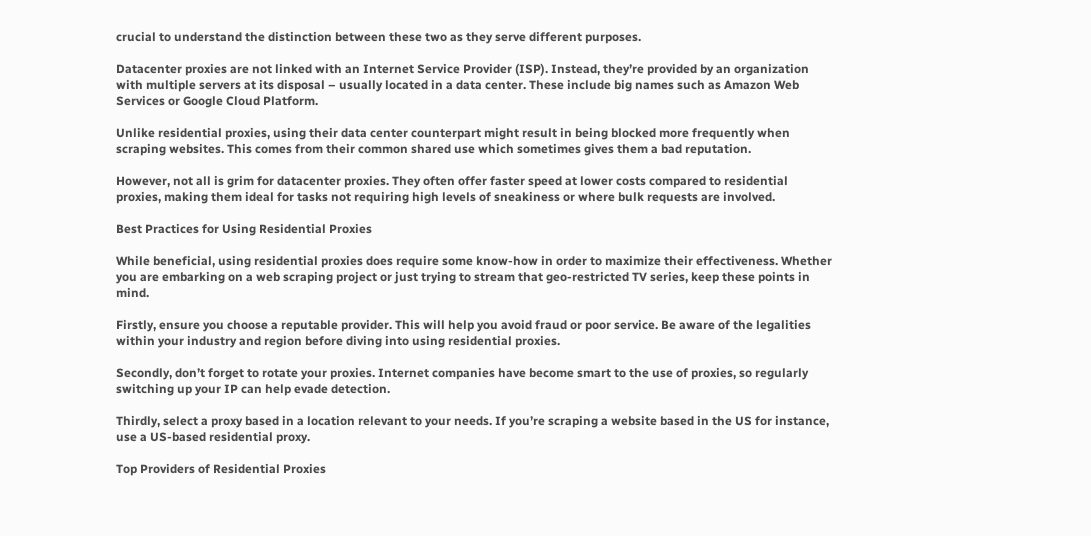crucial to understand the distinction between these two as they serve different purposes.

Datacenter proxies are not linked with an Internet Service Provider (ISP). Instead, they’re provided by an organization with multiple servers at its disposal – usually located in a data center. These include big names such as Amazon Web Services or Google Cloud Platform.

Unlike residential proxies, using their data center counterpart might result in being blocked more frequently when scraping websites. This comes from their common shared use which sometimes gives them a bad reputation.

However, not all is grim for datacenter proxies. They often offer faster speed at lower costs compared to residential proxies, making them ideal for tasks not requiring high levels of sneakiness or where bulk requests are involved.

Best Practices for Using Residential Proxies

While beneficial, using residential proxies does require some know-how in order to maximize their effectiveness. Whether you are embarking on a web scraping project or just trying to stream that geo-restricted TV series, keep these points in mind.

Firstly, ensure you choose a reputable provider. This will help you avoid fraud or poor service. Be aware of the legalities within your industry and region before diving into using residential proxies.

Secondly, don’t forget to rotate your proxies. Internet companies have become smart to the use of proxies, so regularly switching up your IP can help evade detection.

Thirdly, select a proxy based in a location relevant to your needs. If you’re scraping a website based in the US for instance, use a US-based residential proxy.

Top Providers of Residential Proxies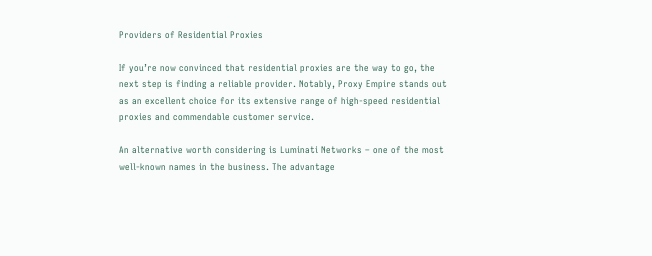Providers of Residential Proxies

If you’re now convinced that residential proxies are the way to go, the next step is finding a reliable provider. Notably, Proxy Empire stands out as an excellent choice for its extensive range of high-speed residential proxies and commendable customer service.

An alternative worth considering is Luminati Networks – one of the most well-known names in the business. The advantage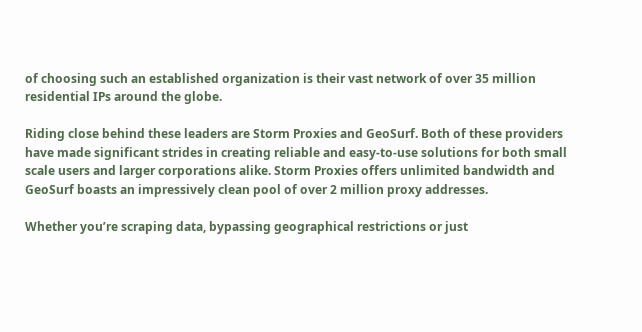of choosing such an established organization is their vast network of over 35 million residential IPs around the globe.

Riding close behind these leaders are Storm Proxies and GeoSurf. Both of these providers have made significant strides in creating reliable and easy-to-use solutions for both small scale users and larger corporations alike. Storm Proxies offers unlimited bandwidth and GeoSurf boasts an impressively clean pool of over 2 million proxy addresses.

Whether you’re scraping data, bypassing geographical restrictions or just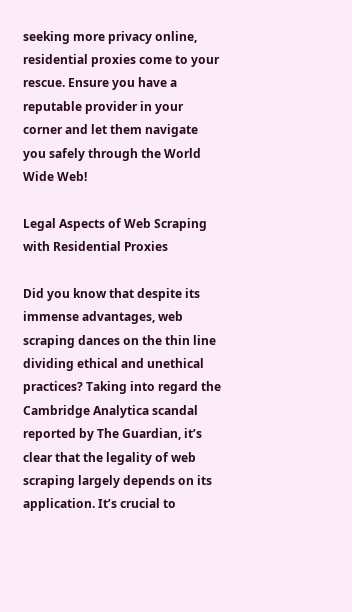seeking more privacy online, residential proxies come to your rescue. Ensure you have a reputable provider in your corner and let them navigate you safely through the World Wide Web!

Legal Aspects of Web Scraping with Residential Proxies

Did you know that despite its immense advantages, web scraping dances on the thin line dividing ethical and unethical practices? Taking into regard the Cambridge Analytica scandal reported by The Guardian, it’s clear that the legality of web scraping largely depends on its application. It’s crucial to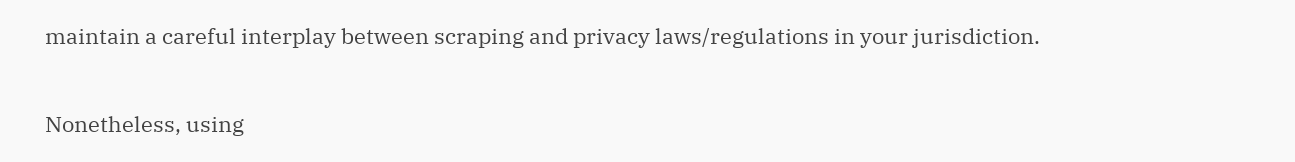maintain a careful interplay between scraping and privacy laws/regulations in your jurisdiction.

Nonetheless, using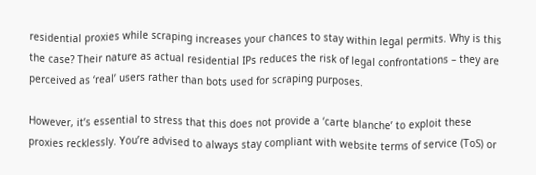residential proxies while scraping increases your chances to stay within legal permits. Why is this the case? Their nature as actual residential IPs reduces the risk of legal confrontations – they are perceived as ‘real’ users rather than bots used for scraping purposes.

However, it’s essential to stress that this does not provide a ‘carte blanche’ to exploit these proxies recklessly. You’re advised to always stay compliant with website terms of service (ToS) or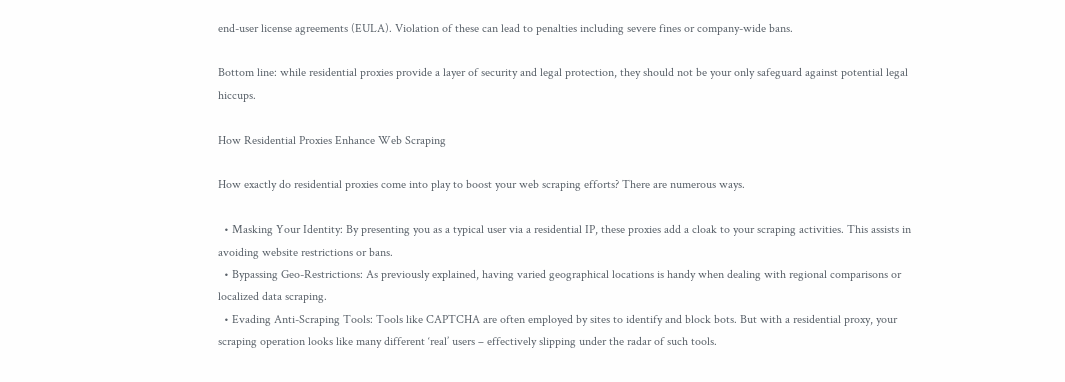end-user license agreements (EULA). Violation of these can lead to penalties including severe fines or company-wide bans.

Bottom line: while residential proxies provide a layer of security and legal protection, they should not be your only safeguard against potential legal hiccups.

How Residential Proxies Enhance Web Scraping

How exactly do residential proxies come into play to boost your web scraping efforts? There are numerous ways.

  • Masking Your Identity: By presenting you as a typical user via a residential IP, these proxies add a cloak to your scraping activities. This assists in avoiding website restrictions or bans.
  • Bypassing Geo-Restrictions: As previously explained, having varied geographical locations is handy when dealing with regional comparisons or localized data scraping.
  • Evading Anti-Scraping Tools: Tools like CAPTCHA are often employed by sites to identify and block bots. But with a residential proxy, your scraping operation looks like many different ‘real’ users – effectively slipping under the radar of such tools.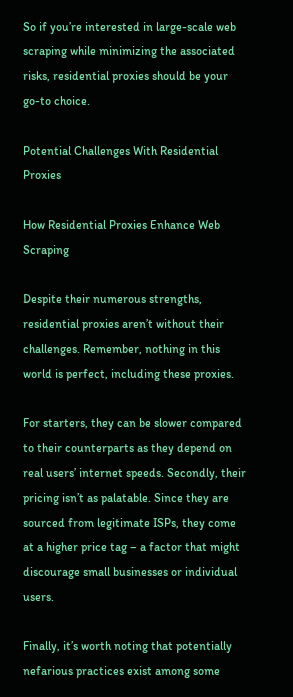So if you’re interested in large-scale web scraping while minimizing the associated risks, residential proxies should be your go-to choice.

Potential Challenges With Residential Proxies

How Residential Proxies Enhance Web Scraping

Despite their numerous strengths, residential proxies aren’t without their challenges. Remember, nothing in this world is perfect, including these proxies.

For starters, they can be slower compared to their counterparts as they depend on real users’ internet speeds. Secondly, their pricing isn’t as palatable. Since they are sourced from legitimate ISPs, they come at a higher price tag – a factor that might discourage small businesses or individual users.

Finally, it’s worth noting that potentially nefarious practices exist among some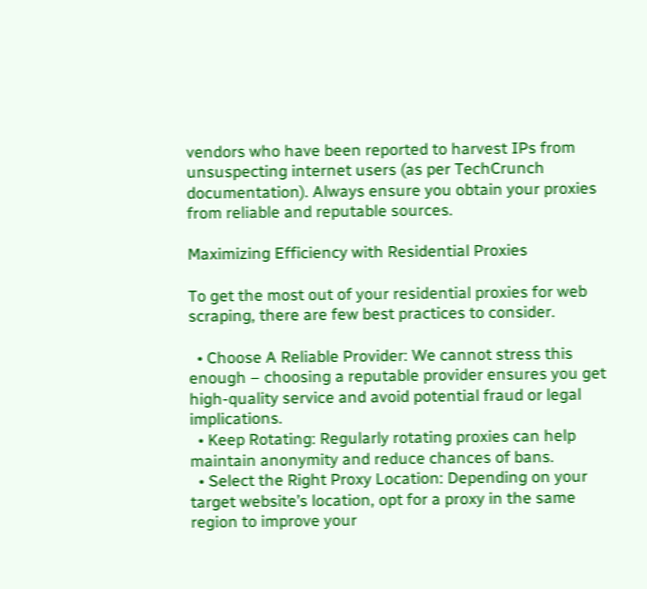vendors who have been reported to harvest IPs from unsuspecting internet users (as per TechCrunch documentation). Always ensure you obtain your proxies from reliable and reputable sources.

Maximizing Efficiency with Residential Proxies

To get the most out of your residential proxies for web scraping, there are few best practices to consider.

  • Choose A Reliable Provider: We cannot stress this enough – choosing a reputable provider ensures you get high-quality service and avoid potential fraud or legal implications.
  • Keep Rotating: Regularly rotating proxies can help maintain anonymity and reduce chances of bans.
  • Select the Right Proxy Location: Depending on your target website’s location, opt for a proxy in the same region to improve your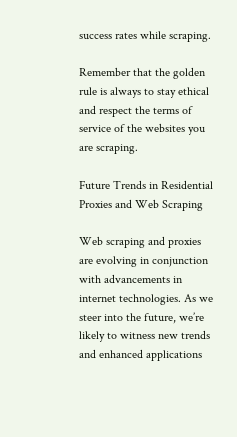success rates while scraping.

Remember that the golden rule is always to stay ethical and respect the terms of service of the websites you are scraping.

Future Trends in Residential Proxies and Web Scraping

Web scraping and proxies are evolving in conjunction with advancements in internet technologies. As we steer into the future, we’re likely to witness new trends and enhanced applications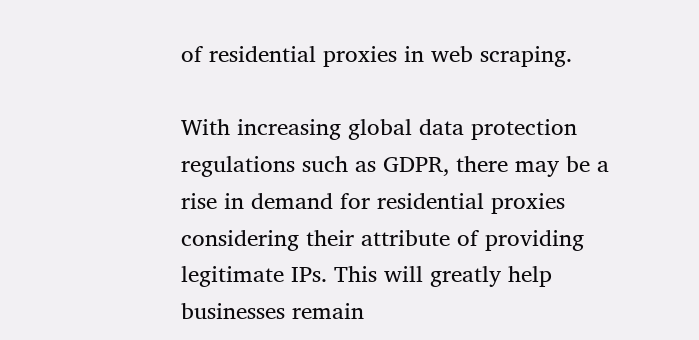of residential proxies in web scraping.

With increasing global data protection regulations such as GDPR, there may be a rise in demand for residential proxies considering their attribute of providing legitimate IPs. This will greatly help businesses remain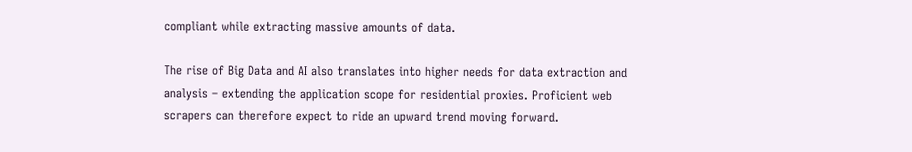compliant while extracting massive amounts of data.

The rise of Big Data and AI also translates into higher needs for data extraction and analysis – extending the application scope for residential proxies. Proficient web scrapers can therefore expect to ride an upward trend moving forward.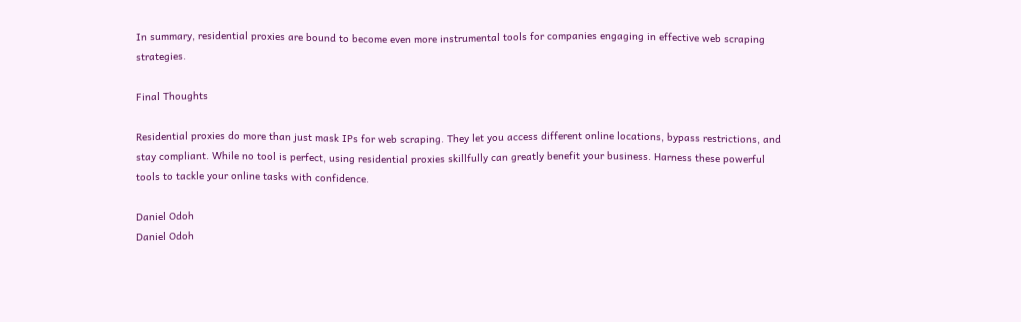In summary, residential proxies are bound to become even more instrumental tools for companies engaging in effective web scraping strategies.

Final Thoughts

Residential proxies do more than just mask IPs for web scraping. They let you access different online locations, bypass restrictions, and stay compliant. While no tool is perfect, using residential proxies skillfully can greatly benefit your business. Harness these powerful tools to tackle your online tasks with confidence.

Daniel Odoh
Daniel Odoh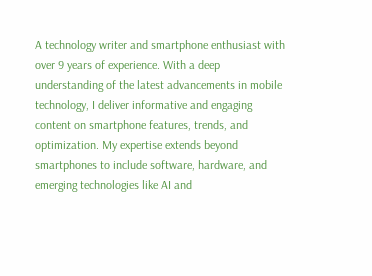A technology writer and smartphone enthusiast with over 9 years of experience. With a deep understanding of the latest advancements in mobile technology, I deliver informative and engaging content on smartphone features, trends, and optimization. My expertise extends beyond smartphones to include software, hardware, and emerging technologies like AI and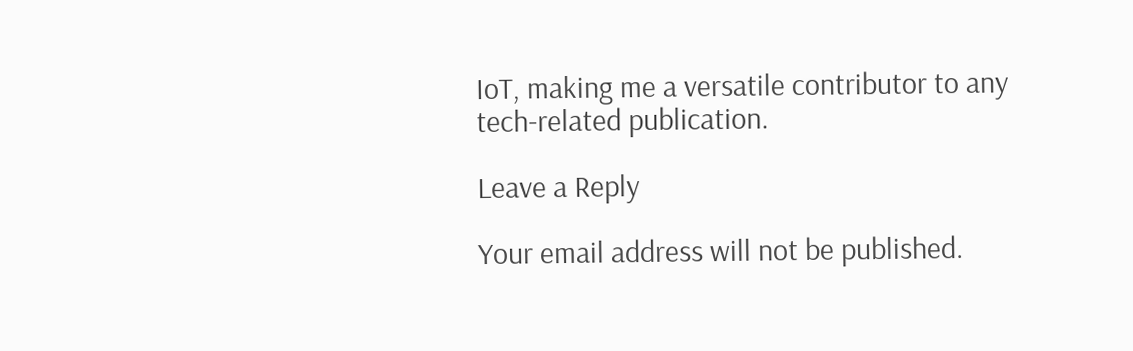IoT, making me a versatile contributor to any tech-related publication.

Leave a Reply

Your email address will not be published.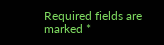Required fields are marked *